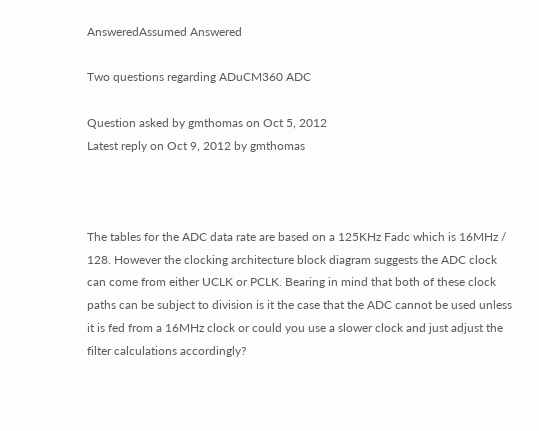AnsweredAssumed Answered

Two questions regarding ADuCM360 ADC

Question asked by gmthomas on Oct 5, 2012
Latest reply on Oct 9, 2012 by gmthomas



The tables for the ADC data rate are based on a 125KHz Fadc which is 16MHz / 128. However the clocking architecture block diagram suggests the ADC clock can come from either UCLK or PCLK. Bearing in mind that both of these clock paths can be subject to division is it the case that the ADC cannot be used unless it is fed from a 16MHz clock or could you use a slower clock and just adjust the filter calculations accordingly?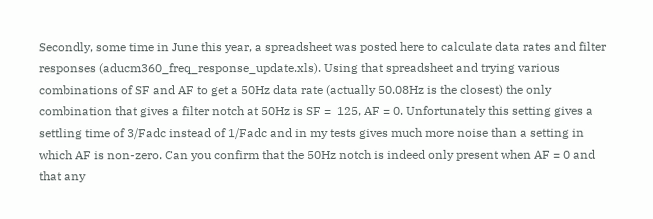Secondly, some time in June this year, a spreadsheet was posted here to calculate data rates and filter responses (aducm360_freq_response_update.xls). Using that spreadsheet and trying various combinations of SF and AF to get a 50Hz data rate (actually 50.08Hz is the closest) the only combination that gives a filter notch at 50Hz is SF =  125, AF = 0. Unfortunately this setting gives a settling time of 3/Fadc instead of 1/Fadc and in my tests gives much more noise than a setting in which AF is non-zero. Can you confirm that the 50Hz notch is indeed only present when AF = 0 and that any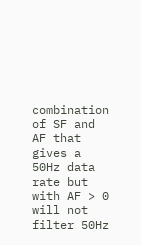combination of SF and AF that gives a 50Hz data rate but with AF > 0 will not filter 50Hz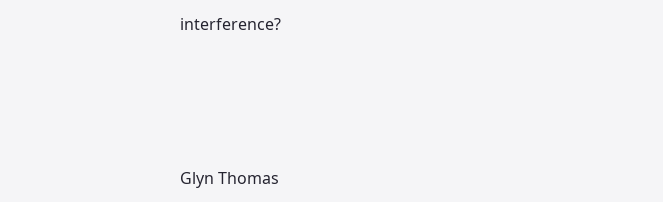interference?




Glyn Thomas